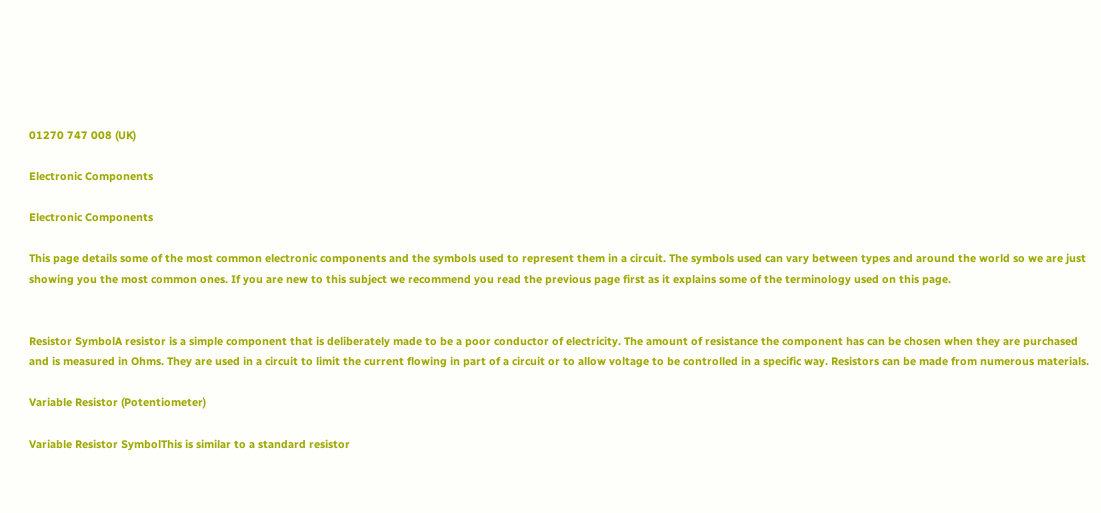01270 747 008 (UK)

Electronic Components

Electronic Components

This page details some of the most common electronic components and the symbols used to represent them in a circuit. The symbols used can vary between types and around the world so we are just showing you the most common ones. If you are new to this subject we recommend you read the previous page first as it explains some of the terminology used on this page.


Resistor SymbolA resistor is a simple component that is deliberately made to be a poor conductor of electricity. The amount of resistance the component has can be chosen when they are purchased and is measured in Ohms. They are used in a circuit to limit the current flowing in part of a circuit or to allow voltage to be controlled in a specific way. Resistors can be made from numerous materials.

Variable Resistor (Potentiometer)

Variable Resistor SymbolThis is similar to a standard resistor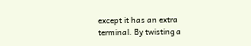except it has an extra terminal. By twisting a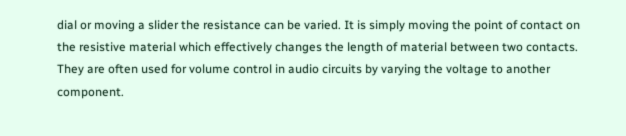dial or moving a slider the resistance can be varied. It is simply moving the point of contact on the resistive material which effectively changes the length of material between two contacts. They are often used for volume control in audio circuits by varying the voltage to another component.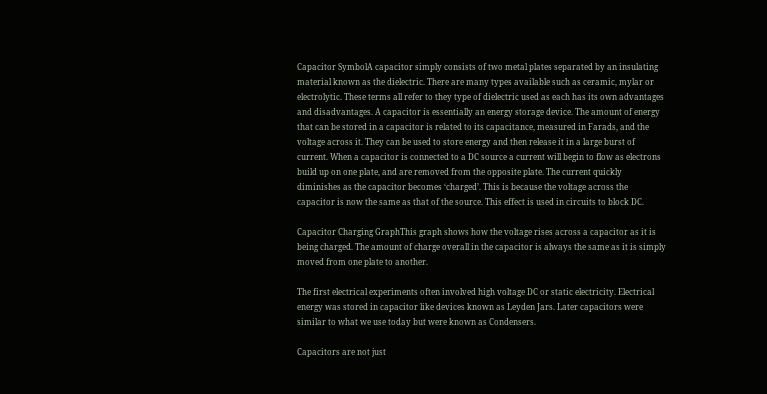Capacitor SymbolA capacitor simply consists of two metal plates separated by an insulating material known as the dielectric. There are many types available such as ceramic, mylar or electrolytic. These terms all refer to they type of dielectric used as each has its own advantages and disadvantages. A capacitor is essentially an energy storage device. The amount of energy that can be stored in a capacitor is related to its capacitance, measured in Farads, and the voltage across it. They can be used to store energy and then release it in a large burst of current. When a capacitor is connected to a DC source a current will begin to flow as electrons build up on one plate, and are removed from the opposite plate. The current quickly diminishes as the capacitor becomes ‘charged’. This is because the voltage across the capacitor is now the same as that of the source. This effect is used in circuits to block DC.

Capacitor Charging GraphThis graph shows how the voltage rises across a capacitor as it is being charged. The amount of charge overall in the capacitor is always the same as it is simply moved from one plate to another.

The first electrical experiments often involved high voltage DC or static electricity. Electrical energy was stored in capacitor like devices known as Leyden Jars. Later capacitors were similar to what we use today but were known as Condensers.

Capacitors are not just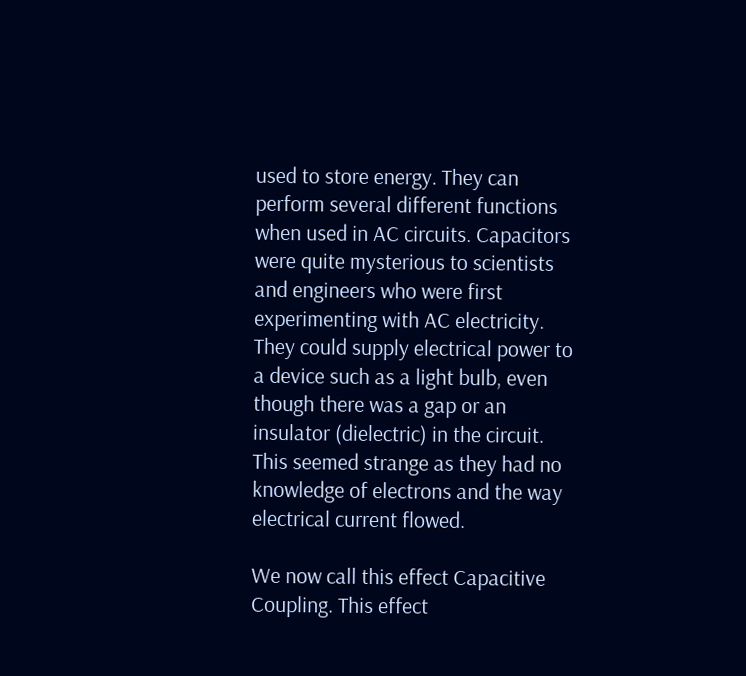used to store energy. They can perform several different functions when used in AC circuits. Capacitors were quite mysterious to scientists and engineers who were first experimenting with AC electricity. They could supply electrical power to a device such as a light bulb, even though there was a gap or an insulator (dielectric) in the circuit. This seemed strange as they had no knowledge of electrons and the way electrical current flowed.

We now call this effect Capacitive Coupling. This effect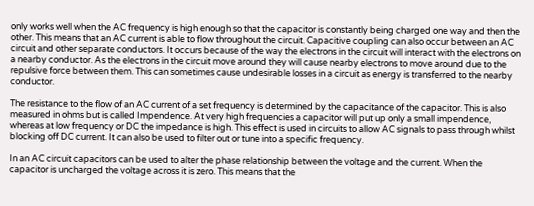only works well when the AC frequency is high enough so that the capacitor is constantly being charged one way and then the other. This means that an AC current is able to flow throughout the circuit. Capacitive coupling can also occur between an AC circuit and other separate conductors. It occurs because of the way the electrons in the circuit will interact with the electrons on a nearby conductor. As the electrons in the circuit move around they will cause nearby electrons to move around due to the repulsive force between them. This can sometimes cause undesirable losses in a circuit as energy is transferred to the nearby conductor.

The resistance to the flow of an AC current of a set frequency is determined by the capacitance of the capacitor. This is also measured in ohms but is called Impendence. At very high frequencies a capacitor will put up only a small impendence, whereas at low frequency or DC the impedance is high. This effect is used in circuits to allow AC signals to pass through whilst blocking off DC current. It can also be used to filter out or tune into a specific frequency.

In an AC circuit capacitors can be used to alter the phase relationship between the voltage and the current. When the capacitor is uncharged the voltage across it is zero. This means that the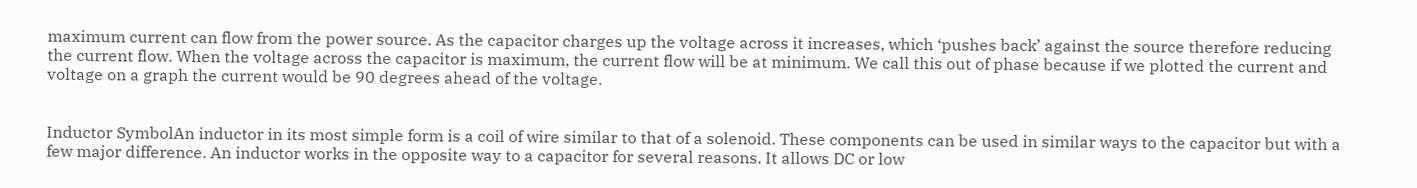maximum current can flow from the power source. As the capacitor charges up the voltage across it increases, which ‘pushes back’ against the source therefore reducing the current flow. When the voltage across the capacitor is maximum, the current flow will be at minimum. We call this out of phase because if we plotted the current and voltage on a graph the current would be 90 degrees ahead of the voltage.


Inductor SymbolAn inductor in its most simple form is a coil of wire similar to that of a solenoid. These components can be used in similar ways to the capacitor but with a few major difference. An inductor works in the opposite way to a capacitor for several reasons. It allows DC or low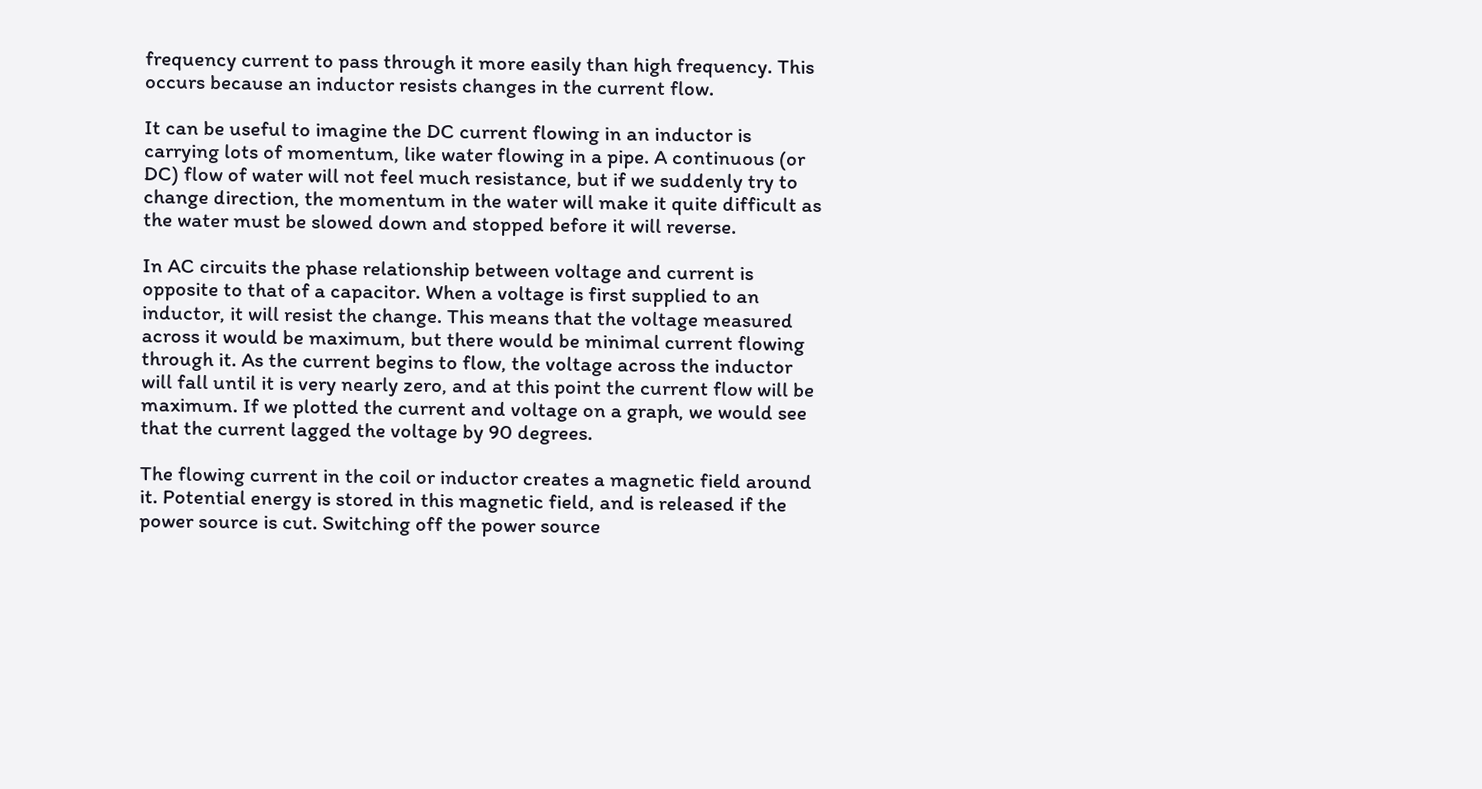frequency current to pass through it more easily than high frequency. This occurs because an inductor resists changes in the current flow.

It can be useful to imagine the DC current flowing in an inductor is carrying lots of momentum, like water flowing in a pipe. A continuous (or DC) flow of water will not feel much resistance, but if we suddenly try to change direction, the momentum in the water will make it quite difficult as the water must be slowed down and stopped before it will reverse.

In AC circuits the phase relationship between voltage and current is opposite to that of a capacitor. When a voltage is first supplied to an inductor, it will resist the change. This means that the voltage measured across it would be maximum, but there would be minimal current flowing through it. As the current begins to flow, the voltage across the inductor will fall until it is very nearly zero, and at this point the current flow will be maximum. If we plotted the current and voltage on a graph, we would see that the current lagged the voltage by 90 degrees.

The flowing current in the coil or inductor creates a magnetic field around it. Potential energy is stored in this magnetic field, and is released if the power source is cut. Switching off the power source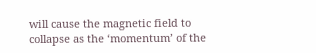will cause the magnetic field to collapse as the ‘momentum’ of the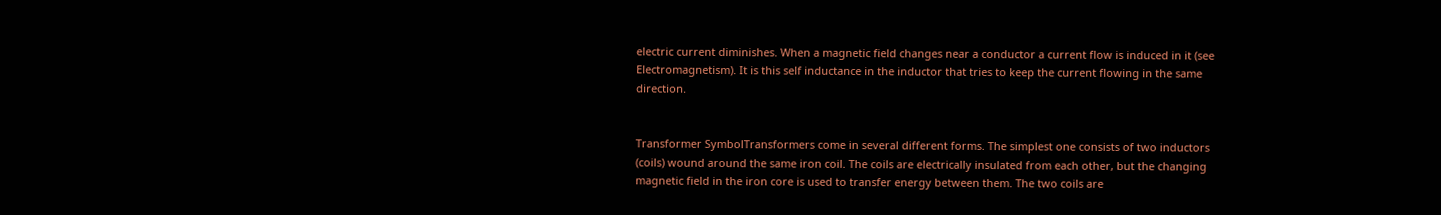electric current diminishes. When a magnetic field changes near a conductor a current flow is induced in it (see Electromagnetism). It is this self inductance in the inductor that tries to keep the current flowing in the same direction.


Transformer SymbolTransformers come in several different forms. The simplest one consists of two inductors (coils) wound around the same iron coil. The coils are electrically insulated from each other, but the changing magnetic field in the iron core is used to transfer energy between them. The two coils are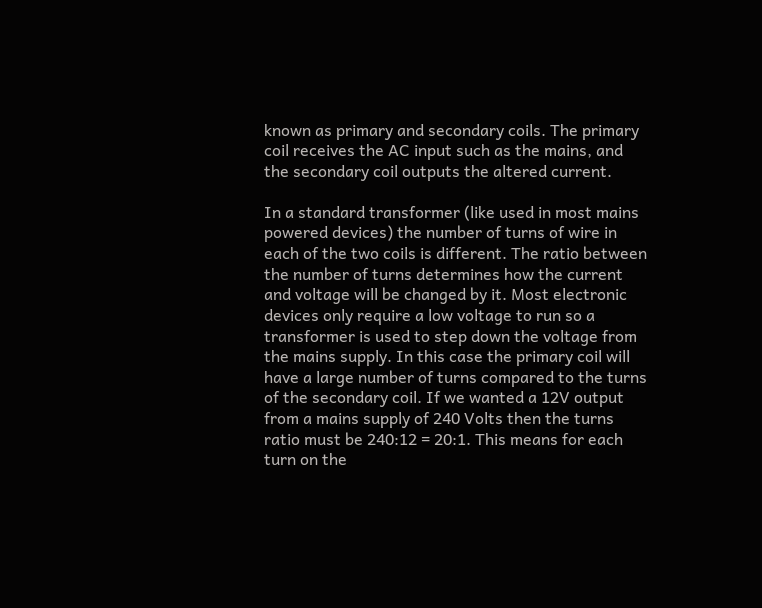known as primary and secondary coils. The primary coil receives the AC input such as the mains, and the secondary coil outputs the altered current.

In a standard transformer (like used in most mains powered devices) the number of turns of wire in each of the two coils is different. The ratio between the number of turns determines how the current and voltage will be changed by it. Most electronic devices only require a low voltage to run so a transformer is used to step down the voltage from the mains supply. In this case the primary coil will have a large number of turns compared to the turns of the secondary coil. If we wanted a 12V output from a mains supply of 240 Volts then the turns ratio must be 240:12 = 20:1. This means for each turn on the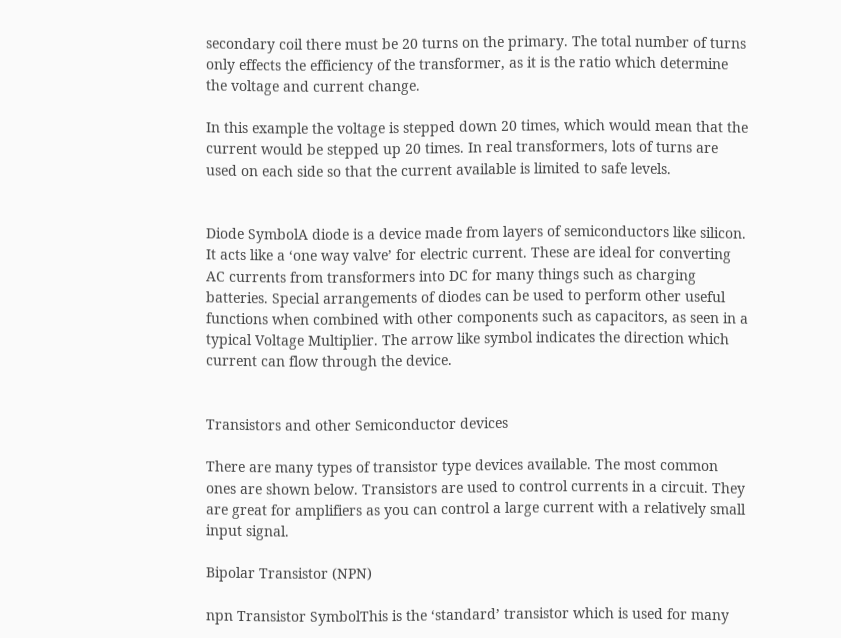secondary coil there must be 20 turns on the primary. The total number of turns only effects the efficiency of the transformer, as it is the ratio which determine the voltage and current change.

In this example the voltage is stepped down 20 times, which would mean that the current would be stepped up 20 times. In real transformers, lots of turns are used on each side so that the current available is limited to safe levels.


Diode SymbolA diode is a device made from layers of semiconductors like silicon. It acts like a ‘one way valve’ for electric current. These are ideal for converting AC currents from transformers into DC for many things such as charging batteries. Special arrangements of diodes can be used to perform other useful functions when combined with other components such as capacitors, as seen in a typical Voltage Multiplier. The arrow like symbol indicates the direction which current can flow through the device.


Transistors and other Semiconductor devices

There are many types of transistor type devices available. The most common ones are shown below. Transistors are used to control currents in a circuit. They are great for amplifiers as you can control a large current with a relatively small input signal.

Bipolar Transistor (NPN)

npn Transistor SymbolThis is the ‘standard’ transistor which is used for many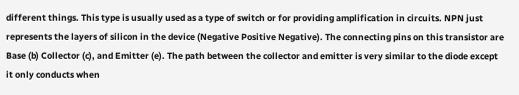different things. This type is usually used as a type of switch or for providing amplification in circuits. NPN just represents the layers of silicon in the device (Negative Positive Negative). The connecting pins on this transistor are Base (b) Collector (c), and Emitter (e). The path between the collector and emitter is very similar to the diode except it only conducts when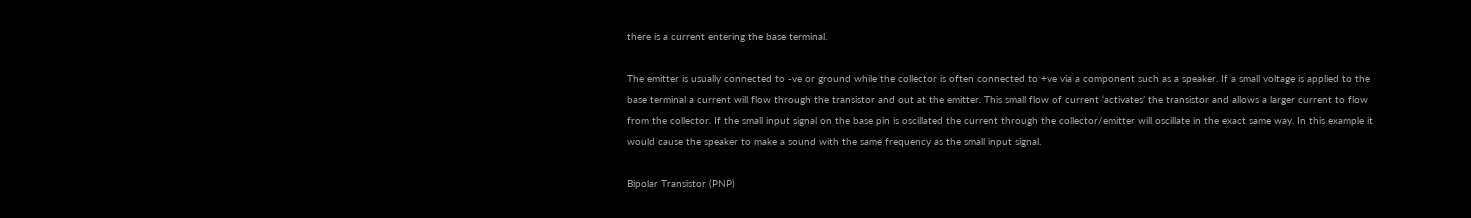there is a current entering the base terminal.

The emitter is usually connected to -ve or ground while the collector is often connected to +ve via a component such as a speaker. If a small voltage is applied to the base terminal a current will flow through the transistor and out at the emitter. This small flow of current ‘activates’ the transistor and allows a larger current to flow from the collector. If the small input signal on the base pin is oscillated the current through the collector/emitter will oscillate in the exact same way. In this example it would cause the speaker to make a sound with the same frequency as the small input signal.

Bipolar Transistor (PNP)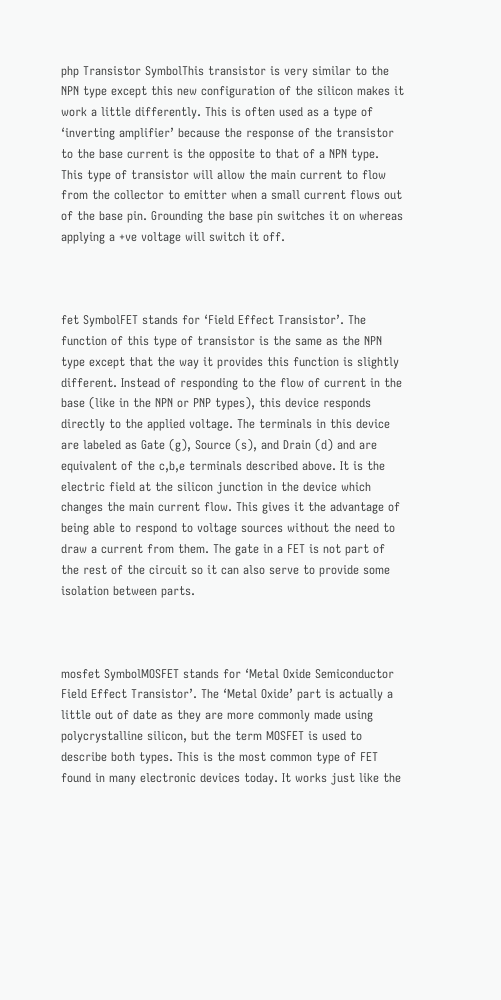php Transistor SymbolThis transistor is very similar to the NPN type except this new configuration of the silicon makes it work a little differently. This is often used as a type of ‘inverting amplifier’ because the response of the transistor to the base current is the opposite to that of a NPN type. This type of transistor will allow the main current to flow from the collector to emitter when a small current flows out of the base pin. Grounding the base pin switches it on whereas applying a +ve voltage will switch it off.



fet SymbolFET stands for ‘Field Effect Transistor’. The function of this type of transistor is the same as the NPN type except that the way it provides this function is slightly different. Instead of responding to the flow of current in the base (like in the NPN or PNP types), this device responds directly to the applied voltage. The terminals in this device are labeled as Gate (g), Source (s), and Drain (d) and are equivalent of the c,b,e terminals described above. It is the electric field at the silicon junction in the device which changes the main current flow. This gives it the advantage of being able to respond to voltage sources without the need to draw a current from them. The gate in a FET is not part of the rest of the circuit so it can also serve to provide some isolation between parts.



mosfet SymbolMOSFET stands for ‘Metal Oxide Semiconductor Field Effect Transistor’. The ‘Metal Oxide’ part is actually a little out of date as they are more commonly made using polycrystalline silicon, but the term MOSFET is used to describe both types. This is the most common type of FET found in many electronic devices today. It works just like the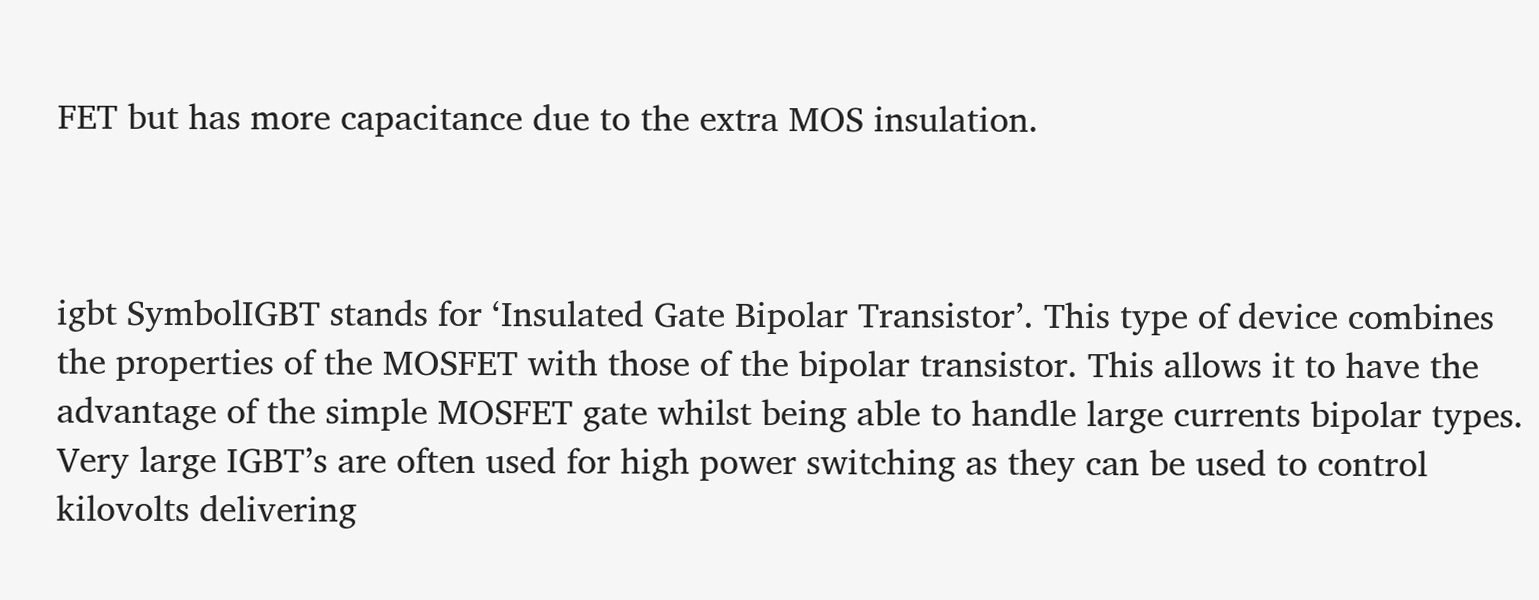FET but has more capacitance due to the extra MOS insulation.



igbt SymbolIGBT stands for ‘Insulated Gate Bipolar Transistor’. This type of device combines the properties of the MOSFET with those of the bipolar transistor. This allows it to have the advantage of the simple MOSFET gate whilst being able to handle large currents bipolar types. Very large IGBT’s are often used for high power switching as they can be used to control kilovolts delivering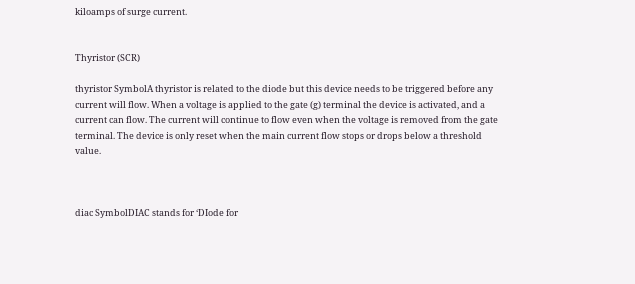kiloamps of surge current.


Thyristor (SCR)

thyristor SymbolA thyristor is related to the diode but this device needs to be triggered before any current will flow. When a voltage is applied to the gate (g) terminal the device is activated, and a current can flow. The current will continue to flow even when the voltage is removed from the gate terminal. The device is only reset when the main current flow stops or drops below a threshold value.



diac SymbolDIAC stands for ‘DIode for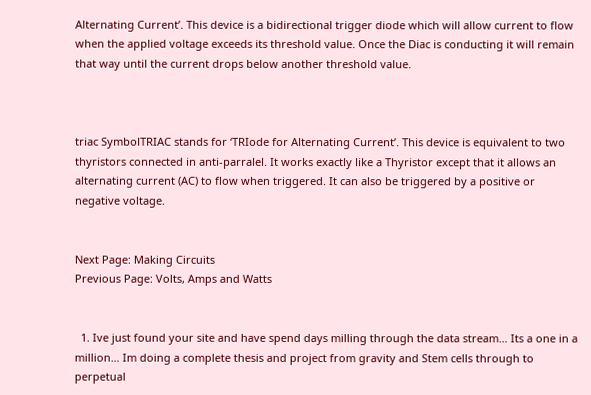Alternating Current’. This device is a bidirectional trigger diode which will allow current to flow when the applied voltage exceeds its threshold value. Once the Diac is conducting it will remain that way until the current drops below another threshold value.



triac SymbolTRIAC stands for ‘TRIode for Alternating Current’. This device is equivalent to two thyristors connected in anti-parralel. It works exactly like a Thyristor except that it allows an alternating current (AC) to flow when triggered. It can also be triggered by a positive or negative voltage.


Next Page: Making Circuits
Previous Page: Volts, Amps and Watts


  1. Ive just found your site and have spend days milling through the data stream… Its a one in a million… Im doing a complete thesis and project from gravity and Stem cells through to perpetual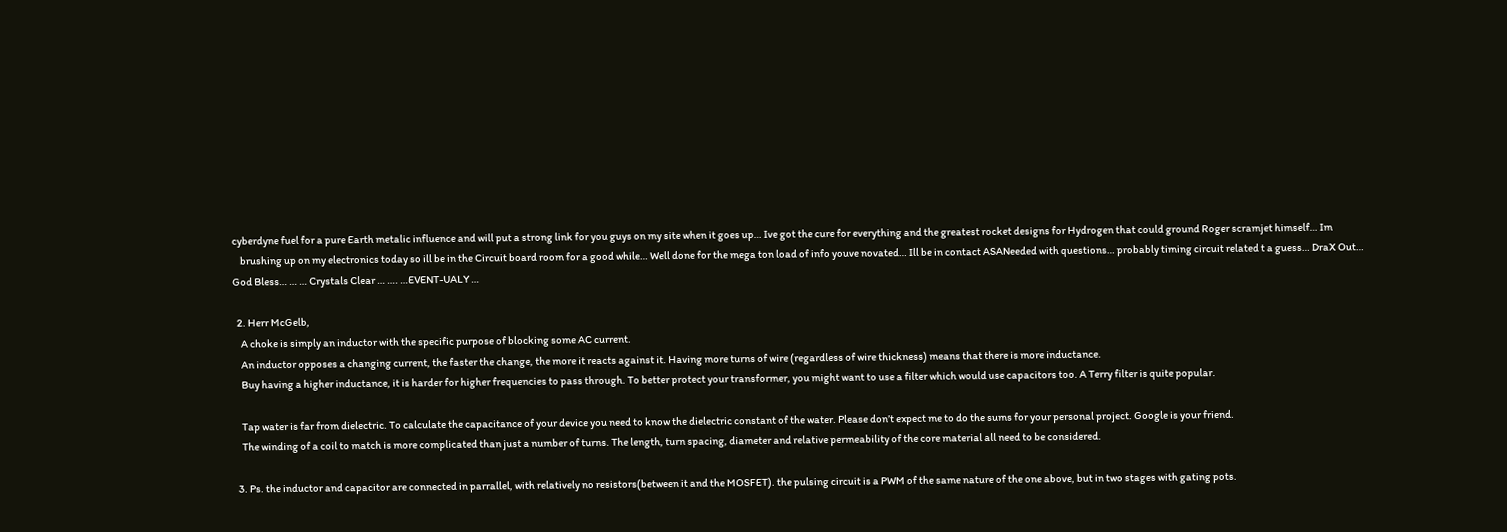cyberdyne fuel for a pure Earth metalic influence and will put a strong link for you guys on my site when it goes up… Ive got the cure for everything and the greatest rocket designs for Hydrogen that could ground Roger scramjet himself… Im
    brushing up on my electronics today so ill be in the Circuit board room for a good while… Well done for the mega ton load of info youve novated… Ill be in contact ASANeeded with questions… probably timing circuit related t a guess… DraX Out… God Bless… … … Crystals Clear … …. …EVENT-UALY …

  2. Herr McGelb,
    A choke is simply an inductor with the specific purpose of blocking some AC current.
    An inductor opposes a changing current, the faster the change, the more it reacts against it. Having more turns of wire (regardless of wire thickness) means that there is more inductance.
    Buy having a higher inductance, it is harder for higher frequencies to pass through. To better protect your transformer, you might want to use a filter which would use capacitors too. A Terry filter is quite popular.

    Tap water is far from dielectric. To calculate the capacitance of your device you need to know the dielectric constant of the water. Please don’t expect me to do the sums for your personal project. Google is your friend.
    The winding of a coil to match is more complicated than just a number of turns. The length, turn spacing, diameter and relative permeability of the core material all need to be considered.

  3. Ps. the inductor and capacitor are connected in parrallel, with relatively no resistors(between it and the MOSFET). the pulsing circuit is a PWM of the same nature of the one above, but in two stages with gating pots.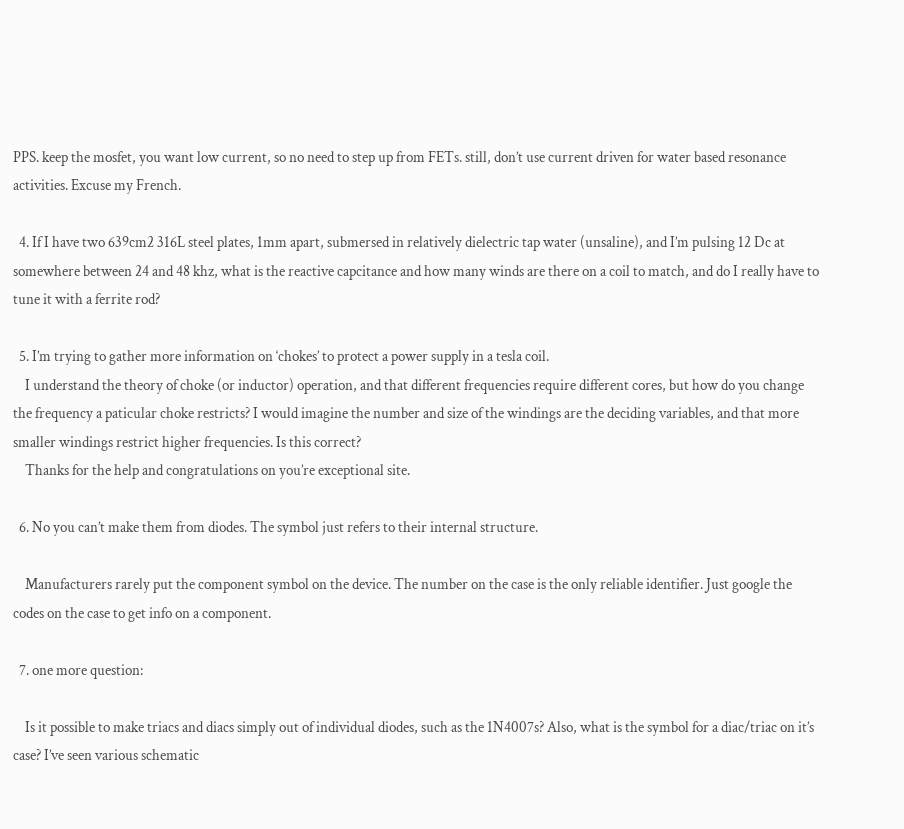PPS. keep the mosfet, you want low current, so no need to step up from FETs. still, don’t use current driven for water based resonance activities. Excuse my French.

  4. If I have two 639cm2 316L steel plates, 1mm apart, submersed in relatively dielectric tap water (unsaline), and I’m pulsing 12 Dc at somewhere between 24 and 48 khz, what is the reactive capcitance and how many winds are there on a coil to match, and do I really have to tune it with a ferrite rod?

  5. I’m trying to gather more information on ‘chokes’ to protect a power supply in a tesla coil.
    I understand the theory of choke (or inductor) operation, and that different frequencies require different cores, but how do you change the frequency a paticular choke restricts? I would imagine the number and size of the windings are the deciding variables, and that more smaller windings restrict higher frequencies. Is this correct?
    Thanks for the help and congratulations on you’re exceptional site.

  6. No you can’t make them from diodes. The symbol just refers to their internal structure.

    Manufacturers rarely put the component symbol on the device. The number on the case is the only reliable identifier. Just google the codes on the case to get info on a component.

  7. one more question:

    Is it possible to make triacs and diacs simply out of individual diodes, such as the 1N4007s? Also, what is the symbol for a diac/triac on it’s case? I’ve seen various schematic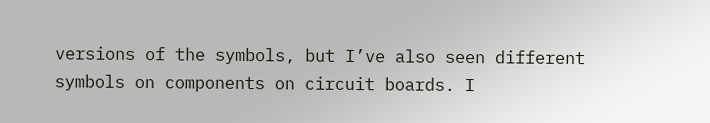versions of the symbols, but I’ve also seen different symbols on components on circuit boards. I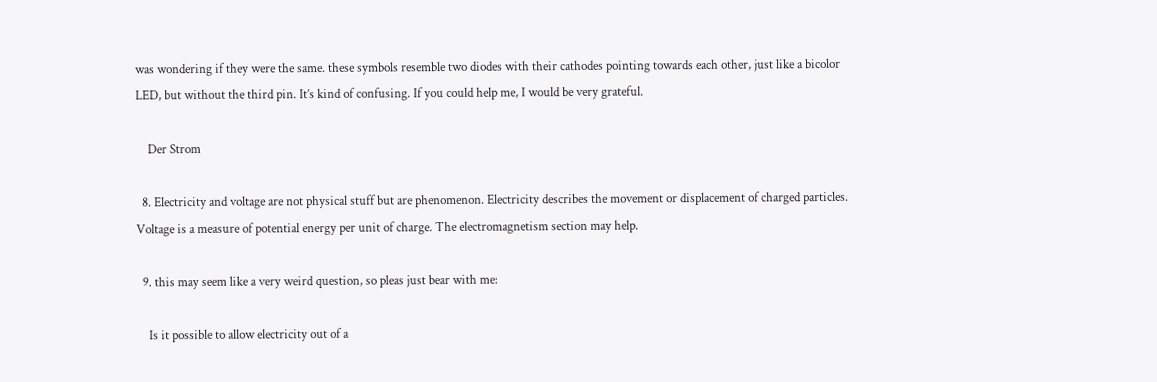was wondering if they were the same. these symbols resemble two diodes with their cathodes pointing towards each other, just like a bicolor LED, but without the third pin. It’s kind of confusing. If you could help me, I would be very grateful.

    Der Strom

  8. Electricity and voltage are not physical stuff but are phenomenon. Electricity describes the movement or displacement of charged particles. Voltage is a measure of potential energy per unit of charge. The electromagnetism section may help.

  9. this may seem like a very weird question, so pleas just bear with me:

    Is it possible to allow electricity out of a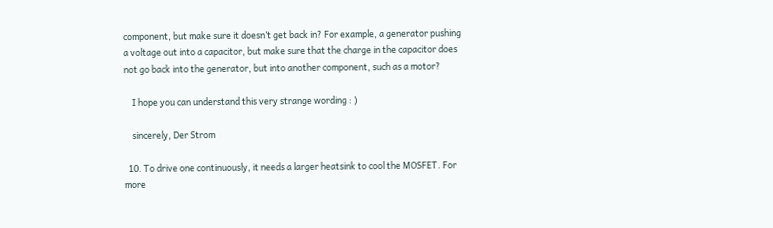component, but make sure it doesn’t get back in? For example, a generator pushing a voltage out into a capacitor, but make sure that the charge in the capacitor does not go back into the generator, but into another component, such as a motor?

    I hope you can understand this very strange wording : )

    sincerely, Der Strom

  10. To drive one continuously, it needs a larger heatsink to cool the MOSFET. For more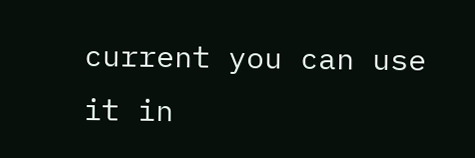current you can use it in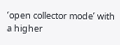‘open collector mode’ with a higher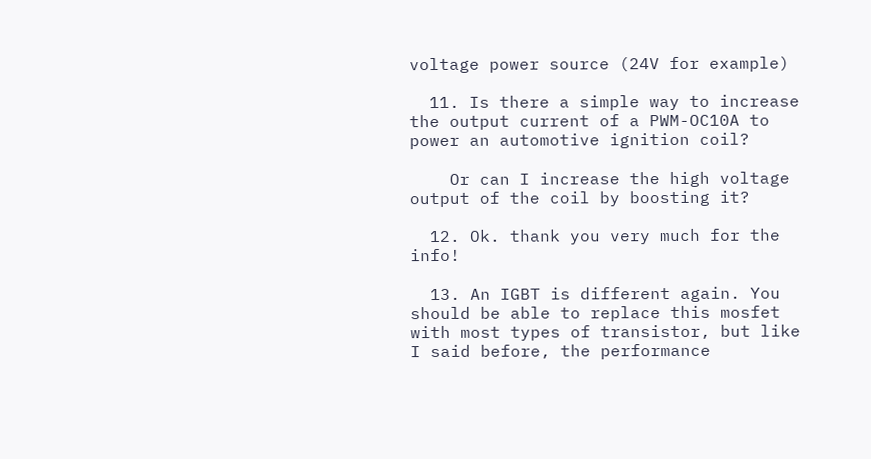voltage power source (24V for example)

  11. Is there a simple way to increase the output current of a PWM-OC10A to power an automotive ignition coil?

    Or can I increase the high voltage output of the coil by boosting it?

  12. Ok. thank you very much for the info!

  13. An IGBT is different again. You should be able to replace this mosfet with most types of transistor, but like I said before, the performance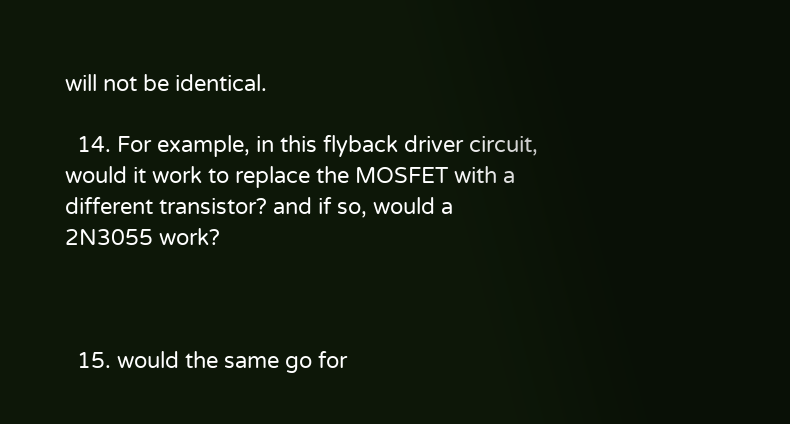will not be identical.

  14. For example, in this flyback driver circuit, would it work to replace the MOSFET with a different transistor? and if so, would a 2N3055 work?



  15. would the same go for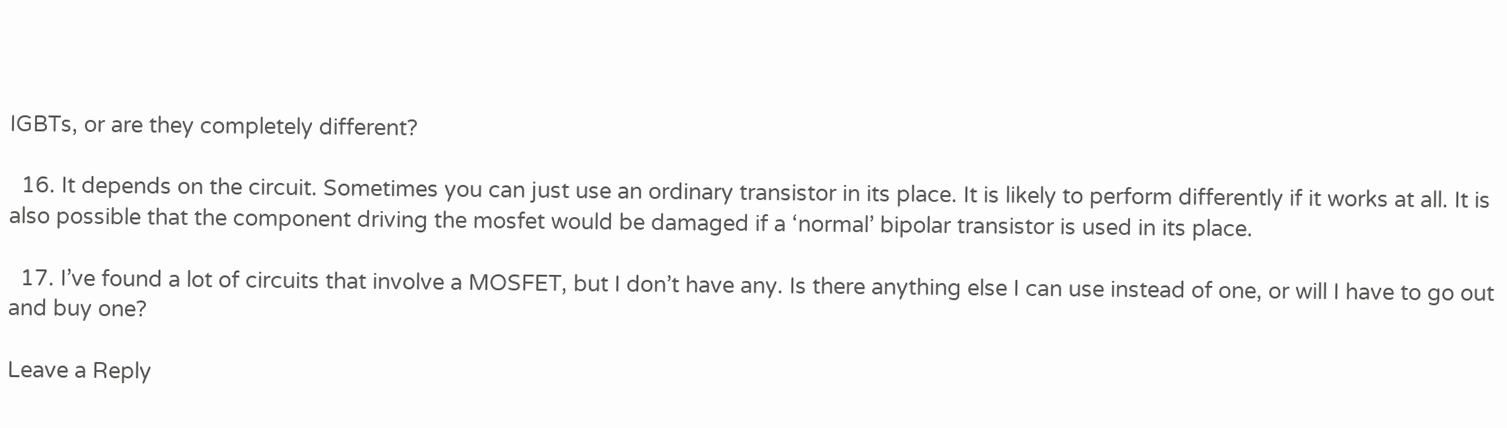IGBTs, or are they completely different?

  16. It depends on the circuit. Sometimes you can just use an ordinary transistor in its place. It is likely to perform differently if it works at all. It is also possible that the component driving the mosfet would be damaged if a ‘normal’ bipolar transistor is used in its place.

  17. I’ve found a lot of circuits that involve a MOSFET, but I don’t have any. Is there anything else I can use instead of one, or will I have to go out and buy one?

Leave a Reply